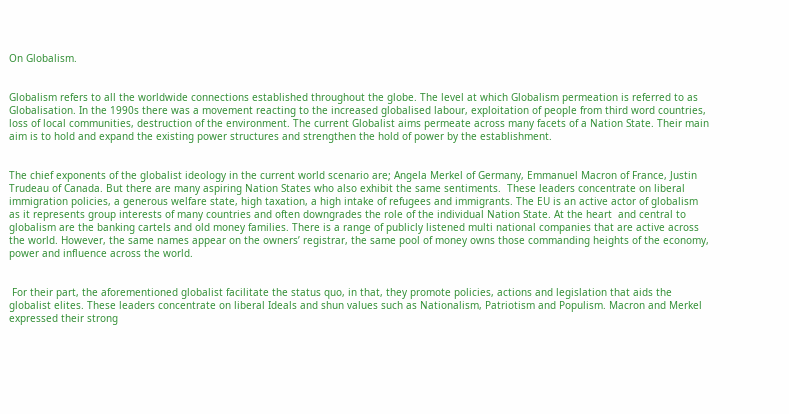On Globalism.


Globalism refers to all the worldwide connections established throughout the globe. The level at which Globalism permeation is referred to as Globalisation. In the 1990s there was a movement reacting to the increased globalised labour, exploitation of people from third word countries, loss of local communities, destruction of the environment. The current Globalist aims permeate across many facets of a Nation State. Their main aim is to hold and expand the existing power structures and strengthen the hold of power by the establishment.


The chief exponents of the globalist ideology in the current world scenario are; Angela Merkel of Germany, Emmanuel Macron of France, Justin Trudeau of Canada. But there are many aspiring Nation States who also exhibit the same sentiments.  These leaders concentrate on liberal immigration policies, a generous welfare state, high taxation, a high intake of refugees and immigrants. The EU is an active actor of globalism as it represents group interests of many countries and often downgrades the role of the individual Nation State. At the heart  and central to globalism are the banking cartels and old money families. There is a range of publicly listened multi national companies that are active across the world. However, the same names appear on the owners’ registrar, the same pool of money owns those commanding heights of the economy, power and influence across the world.


 For their part, the aforementioned globalist facilitate the status quo, in that, they promote policies, actions and legislation that aids the globalist elites. These leaders concentrate on liberal Ideals and shun values such as Nationalism, Patriotism and Populism. Macron and Merkel expressed their strong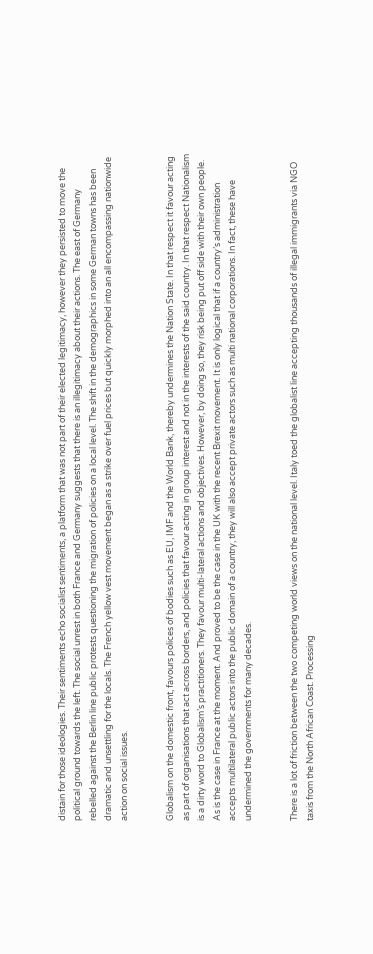distain for those ideologies. Their sentiments echo socialist sentiments, a platform that was not part of their elected legitimacy, however they persisted to move the political ground towards the left. The social unrest in both France and Germany suggests that there is an illegitimacy about their actions. The east of Germany rebelled against the Berlin line public protests questioning the migration of policies on a local level. The shift in the demographics in some German towns has been dramatic and unsettling for the locals. The French yellow vest movement began as a strike over fuel prices but quickly morphed into an all encompassing nationwide action on social issues.


Globalism on the domestic front, favours polices of bodies such as EU, IMF and the World Bank, thereby undermines the Nation State. In that respect it favour acting as part of organisations that act across borders, and policies that favour acting in group interest and not in the interests of the said country. In that respect Nationalism is a dirty word to Globalism’s practitioners. They favour multi-lateral actions and objectives. However, by doing so, they risk being put off side with their own people. As is the case in France at the moment. And proved to be the case in the UK with the recent Brexit movement. It is only logical that if a country’s administration accepts multilateral public actors into the public domain of a country, they will also accept private actors such as multi national corporations. In fact, these have undermined the governments for many decades.


There is a lot of friction between the two competing world views on the national level. Italy toed the globalist line accepting thousands of illegal immigrants via NGO taxis from the North African Coast. Processing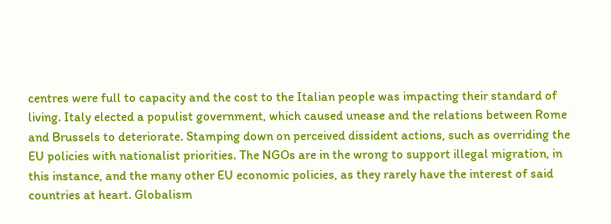centres were full to capacity and the cost to the Italian people was impacting their standard of living. Italy elected a populist government, which caused unease and the relations between Rome and Brussels to deteriorate. Stamping down on perceived dissident actions, such as overriding the EU policies with nationalist priorities. The NGOs are in the wrong to support illegal migration, in this instance, and the many other EU economic policies, as they rarely have the interest of said countries at heart. Globalism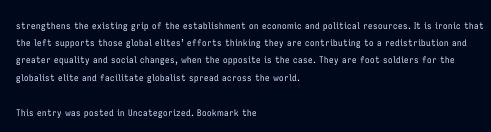strengthens the existing grip of the establishment on economic and political resources. It is ironic that the left supports those global elites’ efforts thinking they are contributing to a redistribution and greater equality and social changes, when the opposite is the case. They are foot soldiers for the globalist elite and facilitate globalist spread across the world.

This entry was posted in Uncategorized. Bookmark the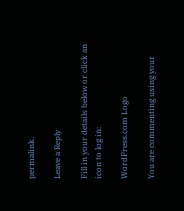permalink.

Leave a Reply

Fill in your details below or click an icon to log in:

WordPress.com Logo

You are commenting using your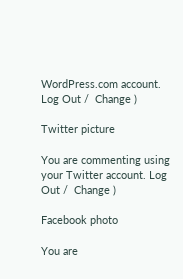WordPress.com account. Log Out /  Change )

Twitter picture

You are commenting using your Twitter account. Log Out /  Change )

Facebook photo

You are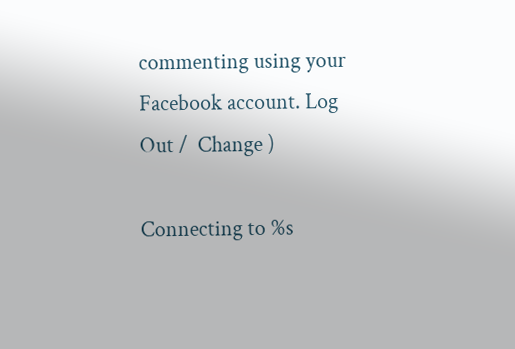commenting using your Facebook account. Log Out /  Change )

Connecting to %s